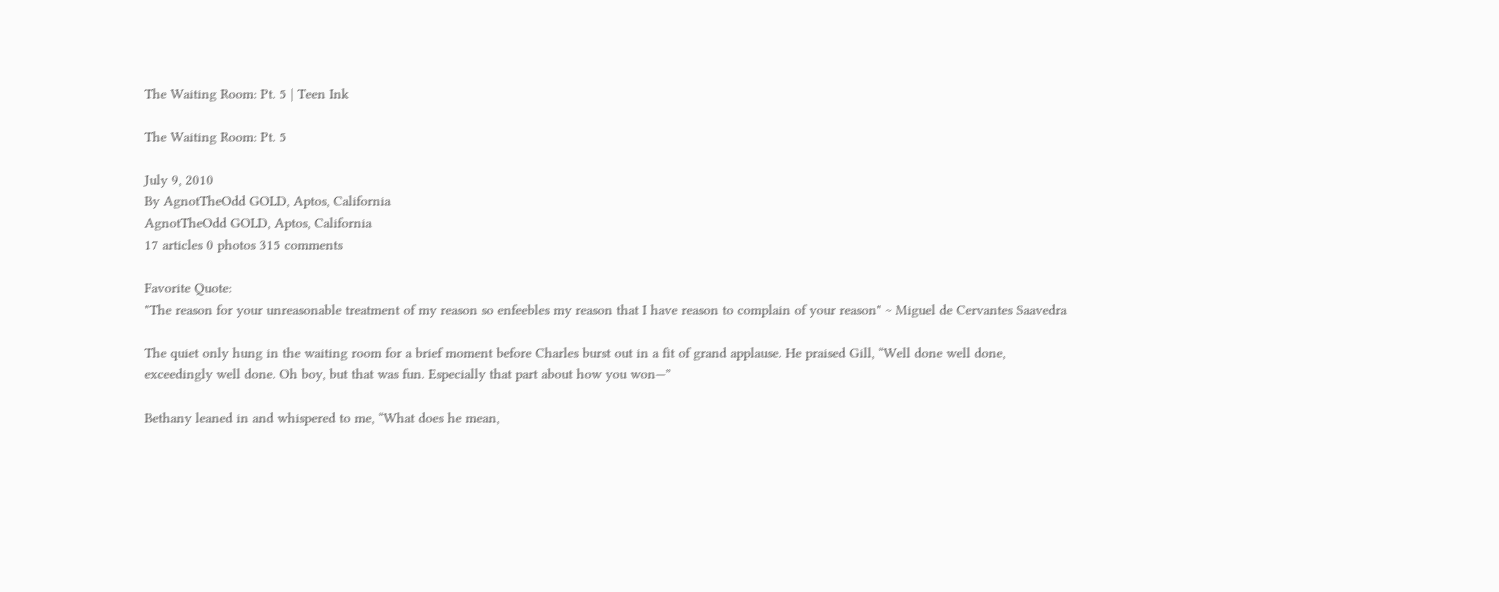The Waiting Room: Pt. 5 | Teen Ink

The Waiting Room: Pt. 5

July 9, 2010
By AgnotTheOdd GOLD, Aptos, California
AgnotTheOdd GOLD, Aptos, California
17 articles 0 photos 315 comments

Favorite Quote:
"The reason for your unreasonable treatment of my reason so enfeebles my reason that I have reason to complain of your reason" ~ Miguel de Cervantes Saavedra

The quiet only hung in the waiting room for a brief moment before Charles burst out in a fit of grand applause. He praised Gill, “Well done well done, exceedingly well done. Oh boy, but that was fun. Especially that part about how you won—”

Bethany leaned in and whispered to me, “What does he mean,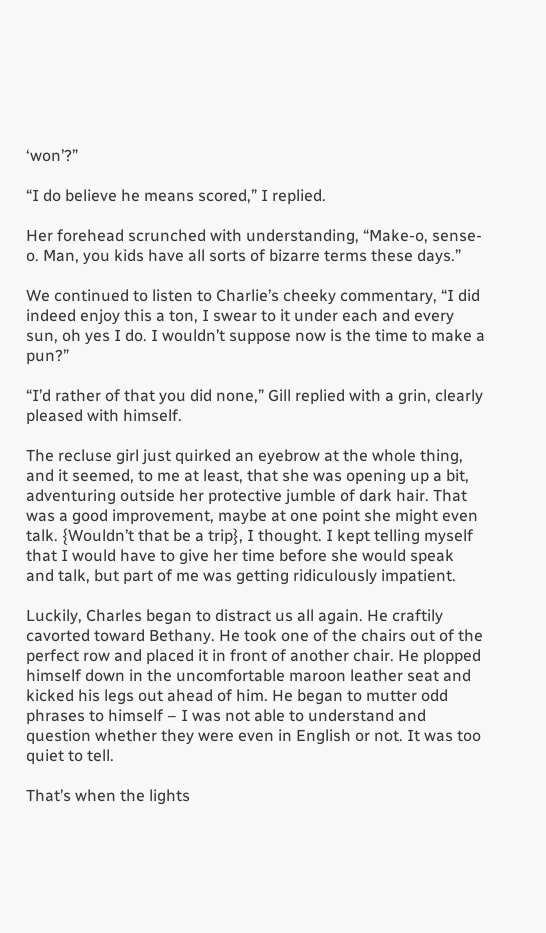‘won’?”

“I do believe he means scored,” I replied.

Her forehead scrunched with understanding, “Make-o, sense-o. Man, you kids have all sorts of bizarre terms these days.”

We continued to listen to Charlie’s cheeky commentary, “I did indeed enjoy this a ton, I swear to it under each and every sun, oh yes I do. I wouldn’t suppose now is the time to make a pun?”

“I’d rather of that you did none,” Gill replied with a grin, clearly pleased with himself.

The recluse girl just quirked an eyebrow at the whole thing, and it seemed, to me at least, that she was opening up a bit, adventuring outside her protective jumble of dark hair. That was a good improvement, maybe at one point she might even talk. {Wouldn’t that be a trip}, I thought. I kept telling myself that I would have to give her time before she would speak and talk, but part of me was getting ridiculously impatient.

Luckily, Charles began to distract us all again. He craftily cavorted toward Bethany. He took one of the chairs out of the perfect row and placed it in front of another chair. He plopped himself down in the uncomfortable maroon leather seat and kicked his legs out ahead of him. He began to mutter odd phrases to himself – I was not able to understand and question whether they were even in English or not. It was too quiet to tell.

That’s when the lights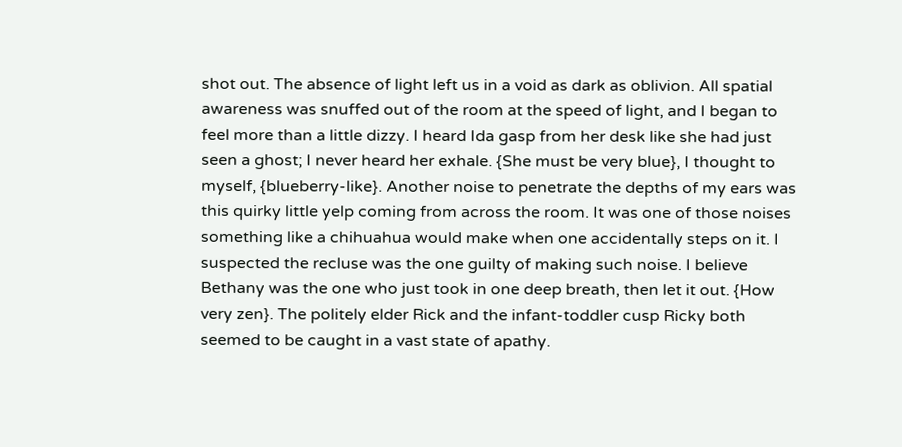shot out. The absence of light left us in a void as dark as oblivion. All spatial awareness was snuffed out of the room at the speed of light, and I began to feel more than a little dizzy. I heard Ida gasp from her desk like she had just seen a ghost; I never heard her exhale. {She must be very blue}, I thought to myself, {blueberry-like}. Another noise to penetrate the depths of my ears was this quirky little yelp coming from across the room. It was one of those noises something like a chihuahua would make when one accidentally steps on it. I suspected the recluse was the one guilty of making such noise. I believe Bethany was the one who just took in one deep breath, then let it out. {How very zen}. The politely elder Rick and the infant-toddler cusp Ricky both seemed to be caught in a vast state of apathy.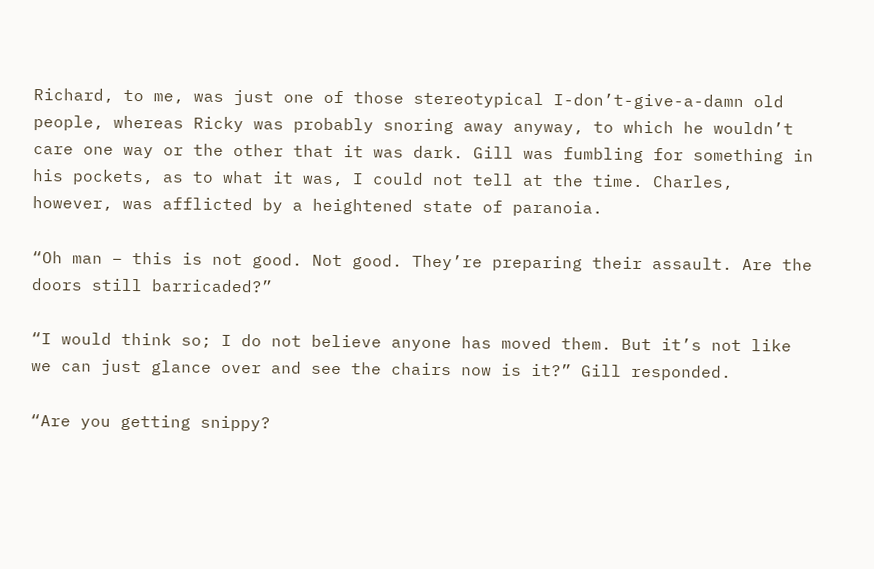Richard, to me, was just one of those stereotypical I-don’t-give-a-damn old people, whereas Ricky was probably snoring away anyway, to which he wouldn’t care one way or the other that it was dark. Gill was fumbling for something in his pockets, as to what it was, I could not tell at the time. Charles, however, was afflicted by a heightened state of paranoia.

“Oh man – this is not good. Not good. They’re preparing their assault. Are the doors still barricaded?”

“I would think so; I do not believe anyone has moved them. But it’s not like we can just glance over and see the chairs now is it?” Gill responded.

“Are you getting snippy?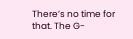There’s no time for that. The G-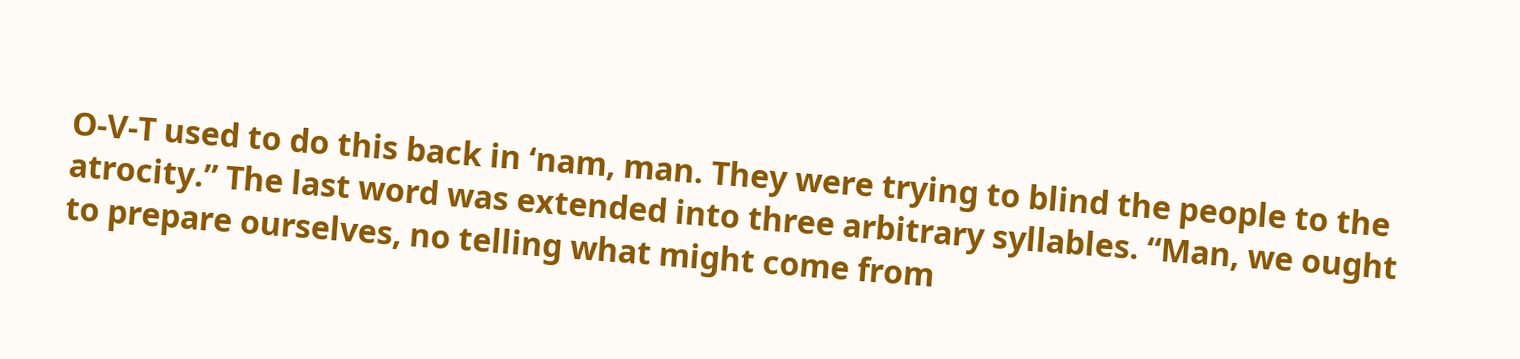O-V-T used to do this back in ‘nam, man. They were trying to blind the people to the atrocity.” The last word was extended into three arbitrary syllables. “Man, we ought to prepare ourselves, no telling what might come from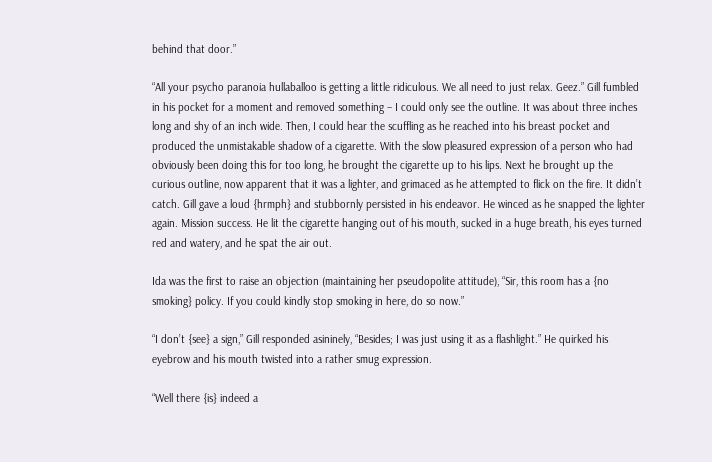behind that door.”

“All your psycho paranoia hullaballoo is getting a little ridiculous. We all need to just relax. Geez.” Gill fumbled in his pocket for a moment and removed something – I could only see the outline. It was about three inches long and shy of an inch wide. Then, I could hear the scuffling as he reached into his breast pocket and produced the unmistakable shadow of a cigarette. With the slow pleasured expression of a person who had obviously been doing this for too long, he brought the cigarette up to his lips. Next he brought up the curious outline, now apparent that it was a lighter, and grimaced as he attempted to flick on the fire. It didn’t catch. Gill gave a loud {hrmph} and stubbornly persisted in his endeavor. He winced as he snapped the lighter again. Mission success. He lit the cigarette hanging out of his mouth, sucked in a huge breath, his eyes turned red and watery, and he spat the air out.

Ida was the first to raise an objection (maintaining her pseudopolite attitude), “Sir, this room has a {no smoking} policy. If you could kindly stop smoking in here, do so now.”

“I don’t {see} a sign,” Gill responded asininely, “Besides; I was just using it as a flashlight.” He quirked his eyebrow and his mouth twisted into a rather smug expression.

“Well there {is} indeed a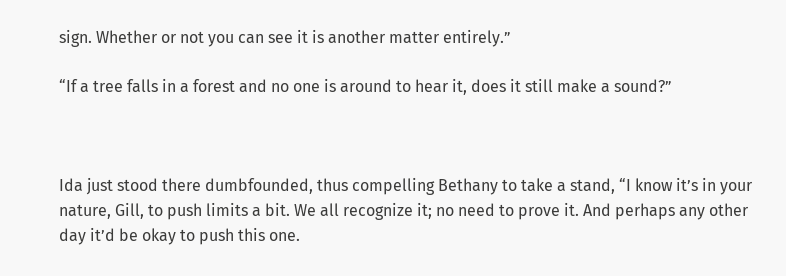sign. Whether or not you can see it is another matter entirely.”

“If a tree falls in a forest and no one is around to hear it, does it still make a sound?”



Ida just stood there dumbfounded, thus compelling Bethany to take a stand, “I know it’s in your nature, Gill, to push limits a bit. We all recognize it; no need to prove it. And perhaps any other day it’d be okay to push this one.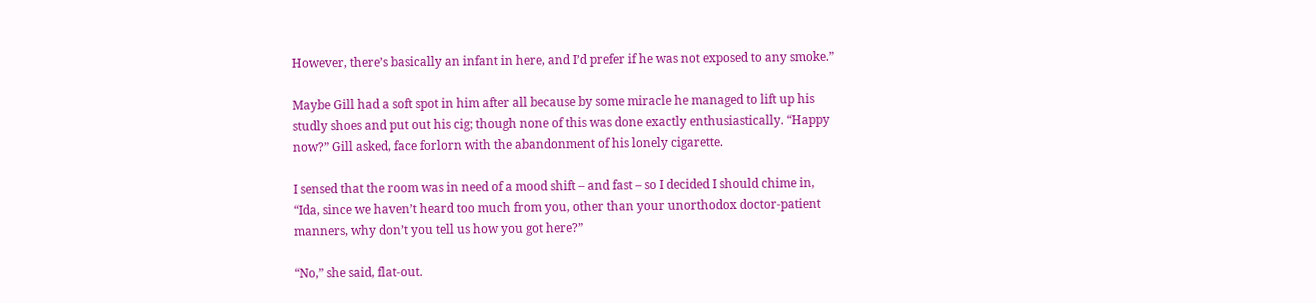However, there’s basically an infant in here, and I’d prefer if he was not exposed to any smoke.”

Maybe Gill had a soft spot in him after all because by some miracle he managed to lift up his studly shoes and put out his cig; though none of this was done exactly enthusiastically. “Happy now?” Gill asked, face forlorn with the abandonment of his lonely cigarette.

I sensed that the room was in need of a mood shift – and fast – so I decided I should chime in, “Ida, since we haven’t heard too much from you, other than your unorthodox doctor-patient manners, why don’t you tell us how you got here?”

“No,” she said, flat-out.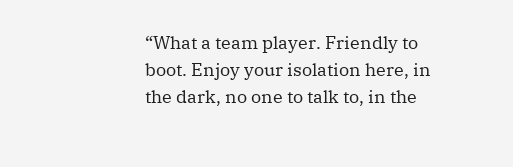“What a team player. Friendly to boot. Enjoy your isolation here, in the dark, no one to talk to, in the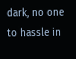dark, no one to hassle in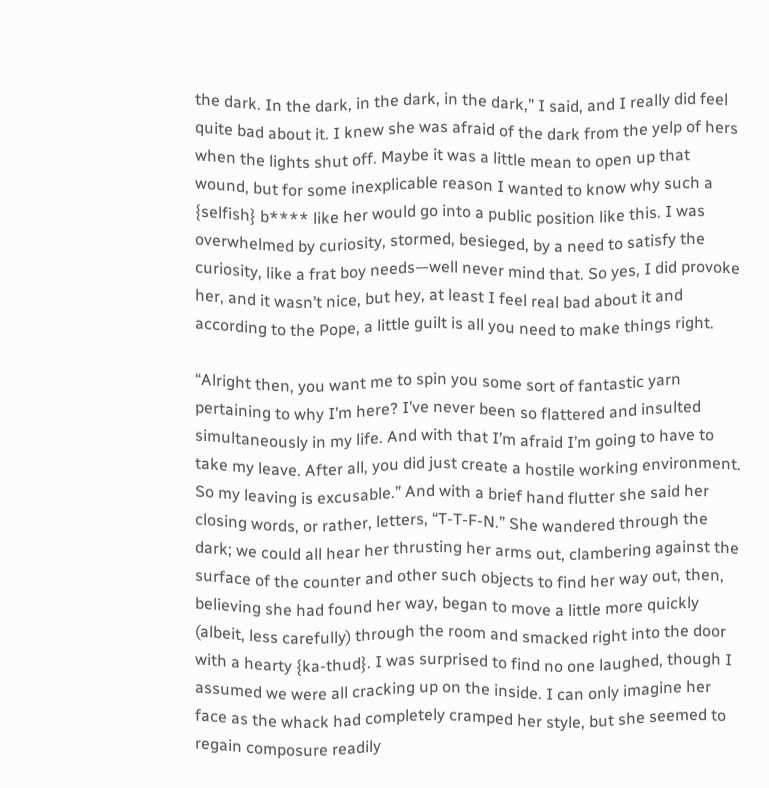the dark. In the dark, in the dark, in the dark,” I said, and I really did feel quite bad about it. I knew she was afraid of the dark from the yelp of hers when the lights shut off. Maybe it was a little mean to open up that wound, but for some inexplicable reason I wanted to know why such a {selfish} b**** like her would go into a public position like this. I was overwhelmed by curiosity, stormed, besieged, by a need to satisfy the curiosity, like a frat boy needs—well never mind that. So yes, I did provoke her, and it wasn’t nice, but hey, at least I feel real bad about it and according to the Pope, a little guilt is all you need to make things right.

“Alright then, you want me to spin you some sort of fantastic yarn pertaining to why I’m here? I’ve never been so flattered and insulted simultaneously in my life. And with that I’m afraid I’m going to have to take my leave. After all, you did just create a hostile working environment. So my leaving is excusable.” And with a brief hand flutter she said her closing words, or rather, letters, “T-T-F-N.” She wandered through the dark; we could all hear her thrusting her arms out, clambering against the surface of the counter and other such objects to find her way out, then, believing she had found her way, began to move a little more quickly (albeit, less carefully) through the room and smacked right into the door with a hearty {ka-thud}. I was surprised to find no one laughed, though I assumed we were all cracking up on the inside. I can only imagine her face as the whack had completely cramped her style, but she seemed to regain composure readily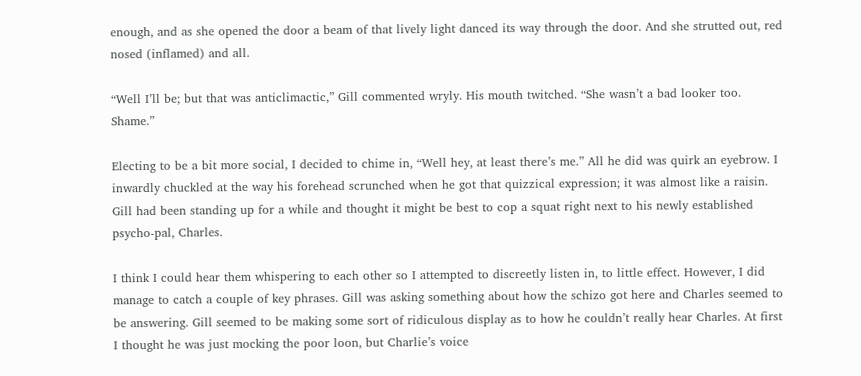enough, and as she opened the door a beam of that lively light danced its way through the door. And she strutted out, red nosed (inflamed) and all.

“Well I’ll be; but that was anticlimactic,” Gill commented wryly. His mouth twitched. “She wasn’t a bad looker too. Shame.”

Electing to be a bit more social, I decided to chime in, “Well hey, at least there’s me.” All he did was quirk an eyebrow. I inwardly chuckled at the way his forehead scrunched when he got that quizzical expression; it was almost like a raisin. Gill had been standing up for a while and thought it might be best to cop a squat right next to his newly established psycho-pal, Charles.

I think I could hear them whispering to each other so I attempted to discreetly listen in, to little effect. However, I did manage to catch a couple of key phrases. Gill was asking something about how the schizo got here and Charles seemed to be answering. Gill seemed to be making some sort of ridiculous display as to how he couldn’t really hear Charles. At first I thought he was just mocking the poor loon, but Charlie’s voice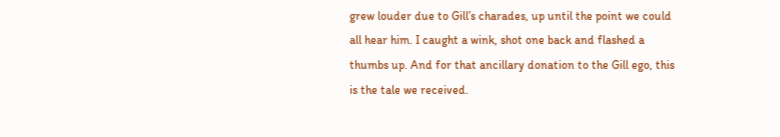grew louder due to Gill’s charades, up until the point we could all hear him. I caught a wink, shot one back and flashed a thumbs up. And for that ancillary donation to the Gill ego, this is the tale we received.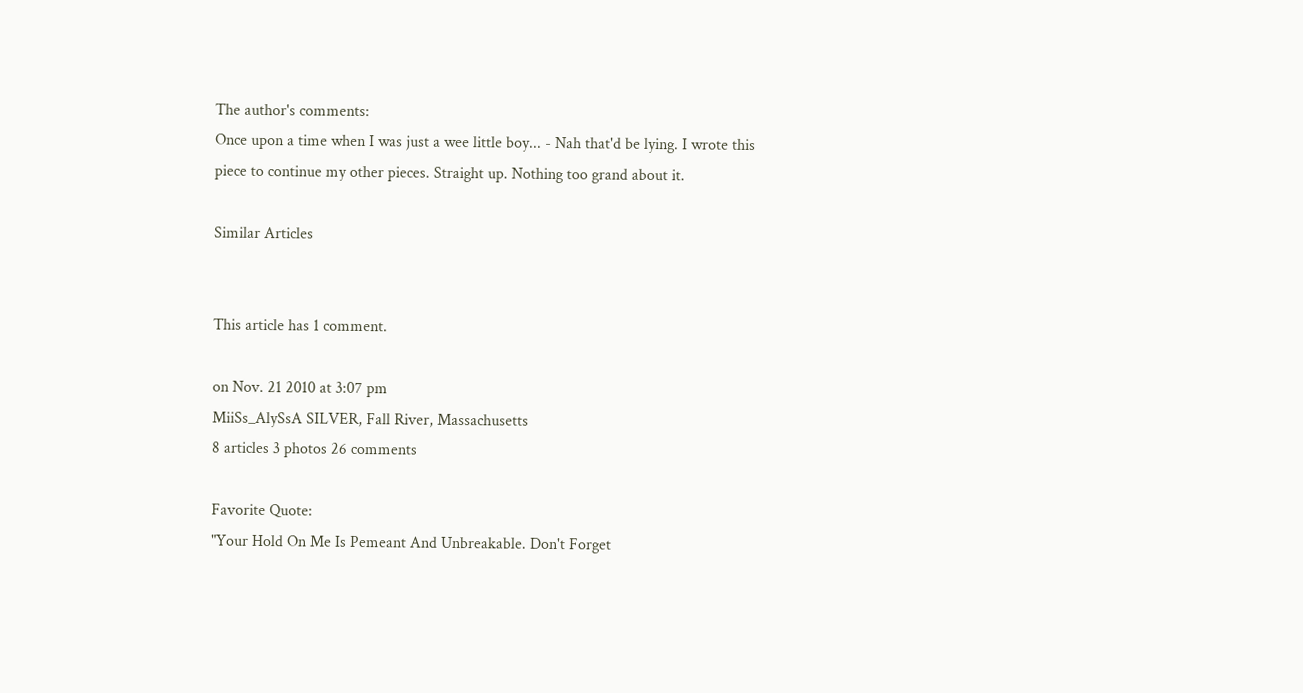The author's comments:
Once upon a time when I was just a wee little boy... - Nah that'd be lying. I wrote this piece to continue my other pieces. Straight up. Nothing too grand about it.

Similar Articles


This article has 1 comment.

on Nov. 21 2010 at 3:07 pm
MiiSs_AlySsA SILVER, Fall River, Massachusetts
8 articles 3 photos 26 comments

Favorite Quote:
"Your Hold On Me Is Pemeant And Unbreakable. Don't Forget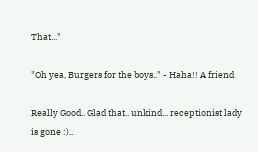That..."

"Oh yea, Burgers for the boys.." - Haha!! A friend

Really Good.. Glad that.. unkind... receptionist lady is gone :)..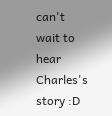can't wait to hear Charles's story :D